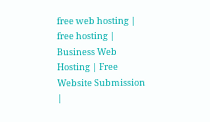free web hosting | free hosting | Business Web Hosting | Free Website Submission |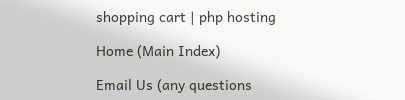shopping cart | php hosting

Home (Main Index)

Email Us (any questions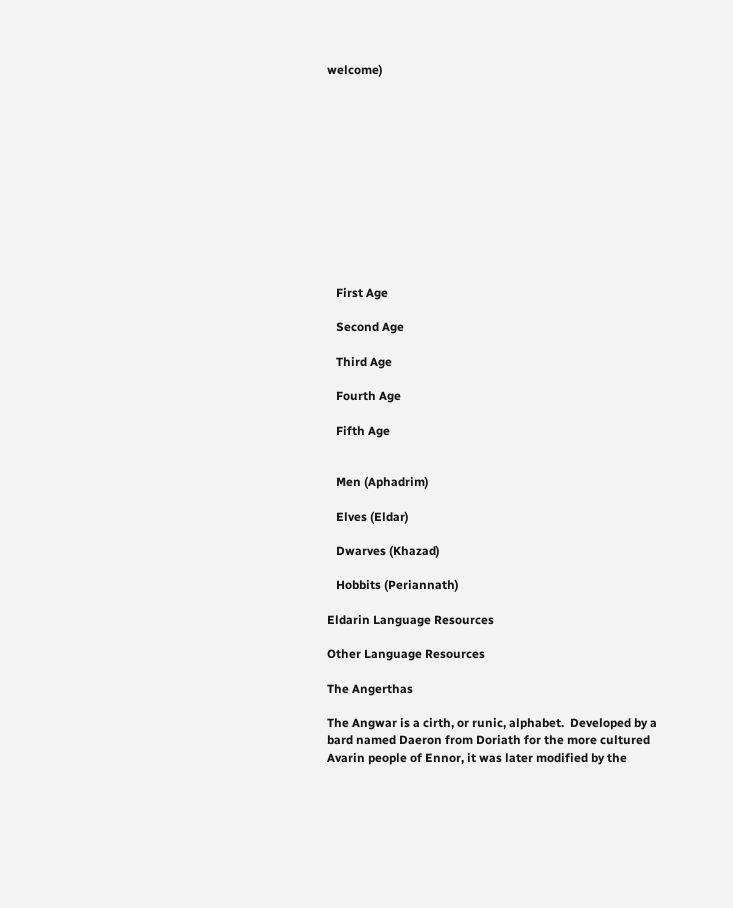welcome)












   First Age

   Second Age

   Third Age

   Fourth Age

   Fifth Age


   Men (Aphadrim)

   Elves (Eldar)

   Dwarves (Khazad)

   Hobbits (Periannath)

Eldarin Language Resources

Other Language Resources

The Angerthas

The Angwar is a cirth, or runic, alphabet.  Developed by a bard named Daeron from Doriath for the more cultured Avarin people of Ennor, it was later modified by the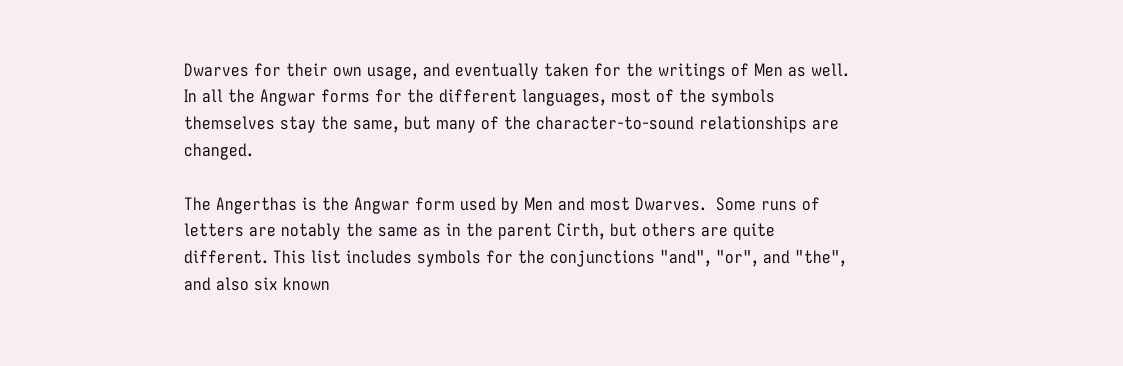Dwarves for their own usage, and eventually taken for the writings of Men as well.  In all the Angwar forms for the different languages, most of the symbols themselves stay the same, but many of the character-to-sound relationships are changed.

The Angerthas is the Angwar form used by Men and most Dwarves.  Some runs of letters are notably the same as in the parent Cirth, but others are quite different. This list includes symbols for the conjunctions "and", "or", and "the", and also six known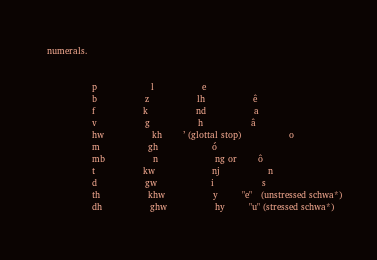numerals.


               p                  l                e
               b                z                lh                ê
               f                k                nd                a
               v                g                h                â
               hw                kh       ’ (glottal stop)                o
               m                gh                  ó
               mb                n                   ng or       ô
               t                kw                   nj                n
               d                gw                  i                s
               th                khw                y        "e"   (unstressed schwa*)
               dh                ghw                hy        "u" (stressed schwa*)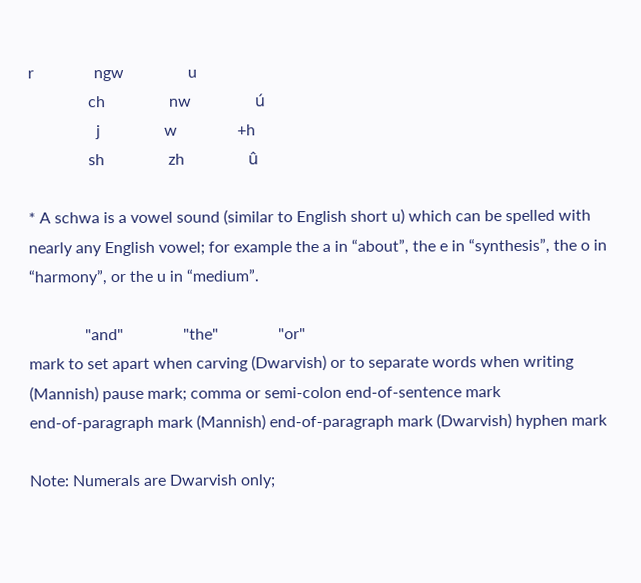r               ngw                u
               ch                nw                ú
                 j                w               +h
               sh                zh                û

* A schwa is a vowel sound (similar to English short u) which can be spelled with nearly any English vowel; for example the a in “about”, the e in “synthesis”, the o in “harmony”, or the u in “medium”.

              "and"               "the"               "or"
mark to set apart when carving (Dwarvish) or to separate words when writing (Mannish) pause mark; comma or semi-colon end-of-sentence mark
end-of-paragraph mark (Mannish) end-of-paragraph mark (Dwarvish) hyphen mark

Note: Numerals are Dwarvish only;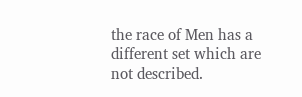the race of Men has a different set which are not described.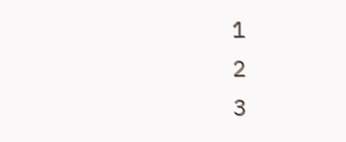1         2         3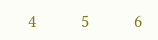4         5         6